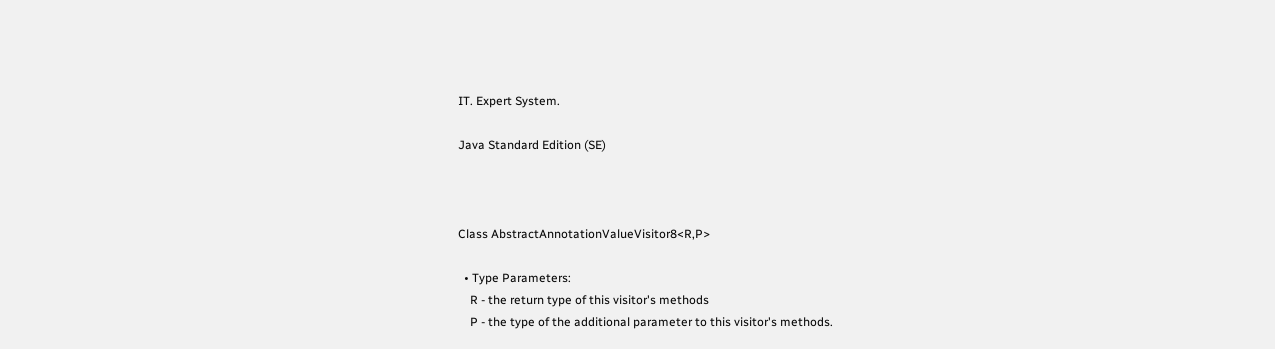IT. Expert System.

Java Standard Edition (SE)



Class AbstractAnnotationValueVisitor8<R,P>

  • Type Parameters:
    R - the return type of this visitor's methods
    P - the type of the additional parameter to this visitor's methods.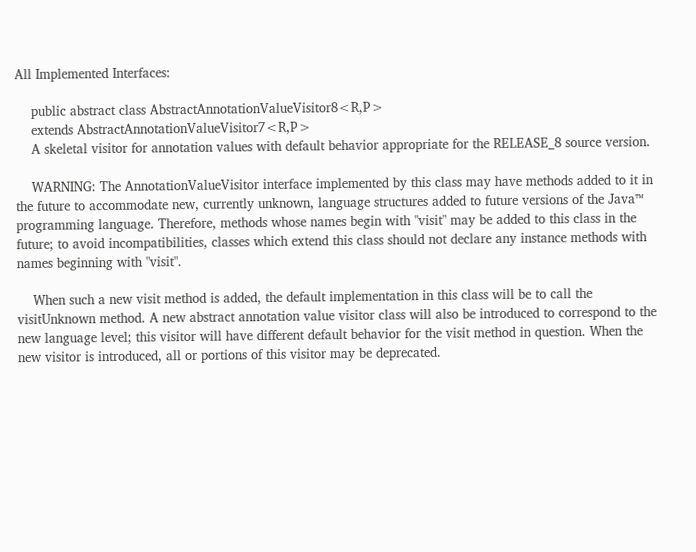All Implemented Interfaces:

    public abstract class AbstractAnnotationValueVisitor8<R,P>
    extends AbstractAnnotationValueVisitor7<R,P>
    A skeletal visitor for annotation values with default behavior appropriate for the RELEASE_8 source version.

    WARNING: The AnnotationValueVisitor interface implemented by this class may have methods added to it in the future to accommodate new, currently unknown, language structures added to future versions of the Java™ programming language. Therefore, methods whose names begin with "visit" may be added to this class in the future; to avoid incompatibilities, classes which extend this class should not declare any instance methods with names beginning with "visit".

    When such a new visit method is added, the default implementation in this class will be to call the visitUnknown method. A new abstract annotation value visitor class will also be introduced to correspond to the new language level; this visitor will have different default behavior for the visit method in question. When the new visitor is introduced, all or portions of this visitor may be deprecated.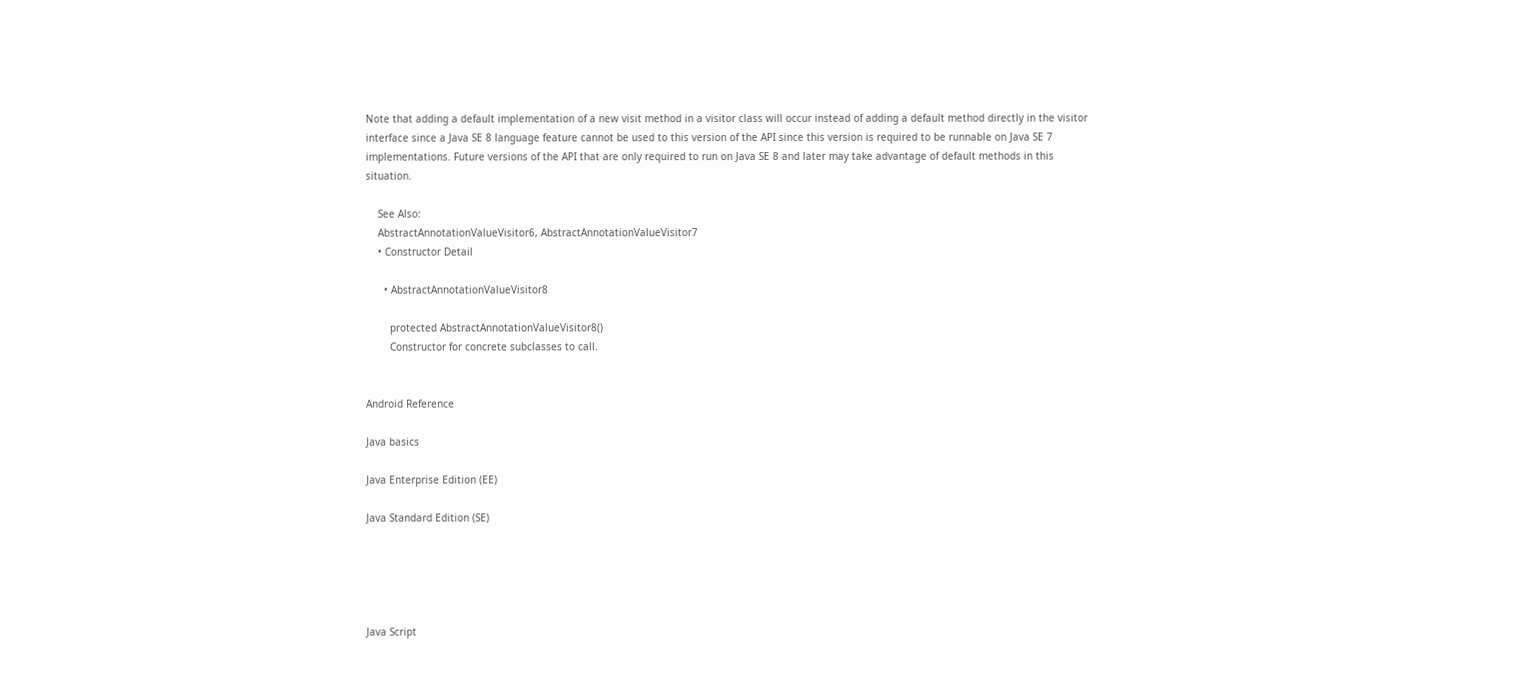Note that adding a default implementation of a new visit method in a visitor class will occur instead of adding a default method directly in the visitor interface since a Java SE 8 language feature cannot be used to this version of the API since this version is required to be runnable on Java SE 7 implementations. Future versions of the API that are only required to run on Java SE 8 and later may take advantage of default methods in this situation.

    See Also:
    AbstractAnnotationValueVisitor6, AbstractAnnotationValueVisitor7
    • Constructor Detail

      • AbstractAnnotationValueVisitor8

        protected AbstractAnnotationValueVisitor8()
        Constructor for concrete subclasses to call.


Android Reference

Java basics

Java Enterprise Edition (EE)

Java Standard Edition (SE)





Java Script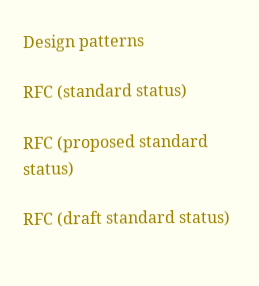Design patterns

RFC (standard status)

RFC (proposed standard status)

RFC (draft standard status)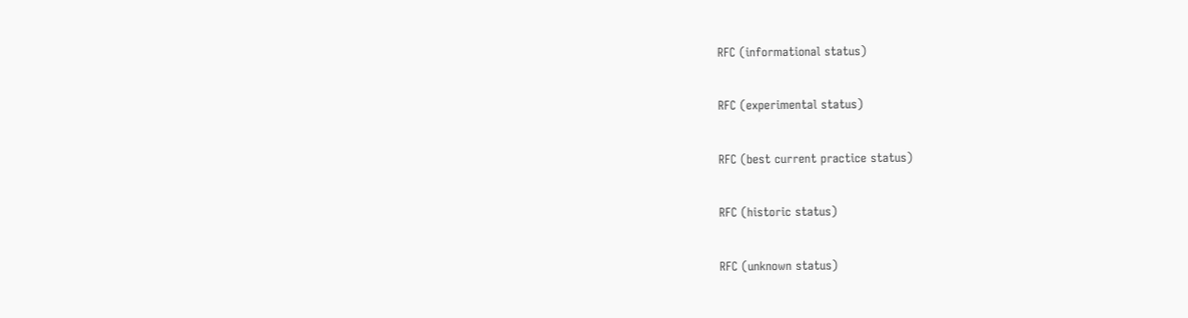RFC (informational status)

RFC (experimental status)

RFC (best current practice status)

RFC (historic status)

RFC (unknown status)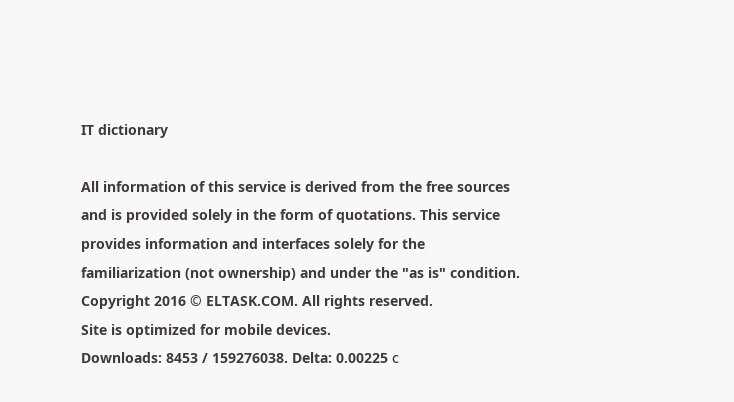IT dictionary

All information of this service is derived from the free sources and is provided solely in the form of quotations. This service provides information and interfaces solely for the familiarization (not ownership) and under the "as is" condition.
Copyright 2016 © ELTASK.COM. All rights reserved.
Site is optimized for mobile devices.
Downloads: 8453 / 159276038. Delta: 0.00225 с